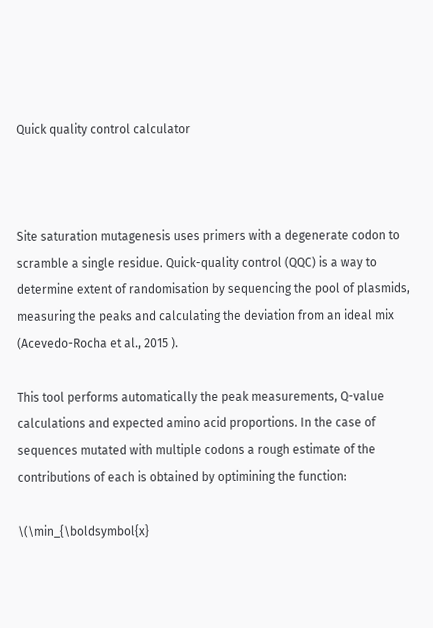Quick quality control calculator



Site saturation mutagenesis uses primers with a degenerate codon to scramble a single residue. Quick-quality control (QQC) is a way to determine extent of randomisation by sequencing the pool of plasmids, measuring the peaks and calculating the deviation from an ideal mix (Acevedo-Rocha et al., 2015 ).

This tool performs automatically the peak measurements, Q-value calculations and expected amino acid proportions. In the case of sequences mutated with multiple codons a rough estimate of the contributions of each is obtained by optimining the function:

\(\min_{\boldsymbol{x}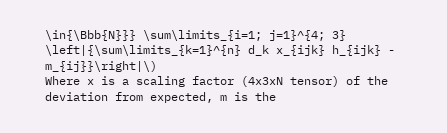\in{\Bbb{N}}} \sum\limits_{i=1; j=1}^{4; 3} \left|{\sum\limits_{k=1}^{n} d_k x_{ijk} h_{ijk} - m_{ij}}\right|\)
Where x is a scaling factor (4x3xN tensor) of the deviation from expected, m is the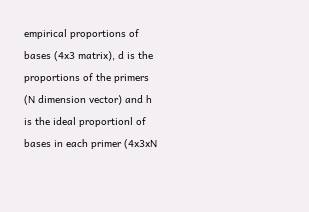empirical proportions of bases (4x3 matrix), d is the proportions of the primers (N dimension vector) and h is the ideal proportionl of bases in each primer (4x3xN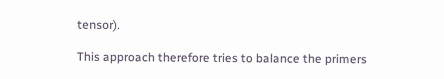tensor).

This approach therefore tries to balance the primers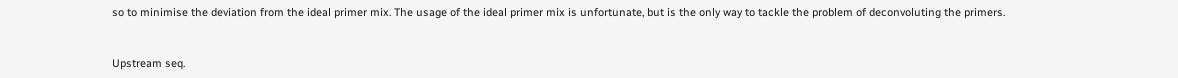so to minimise the deviation from the ideal primer mix. The usage of the ideal primer mix is unfortunate, but is the only way to tackle the problem of deconvoluting the primers.


Upstream seq.